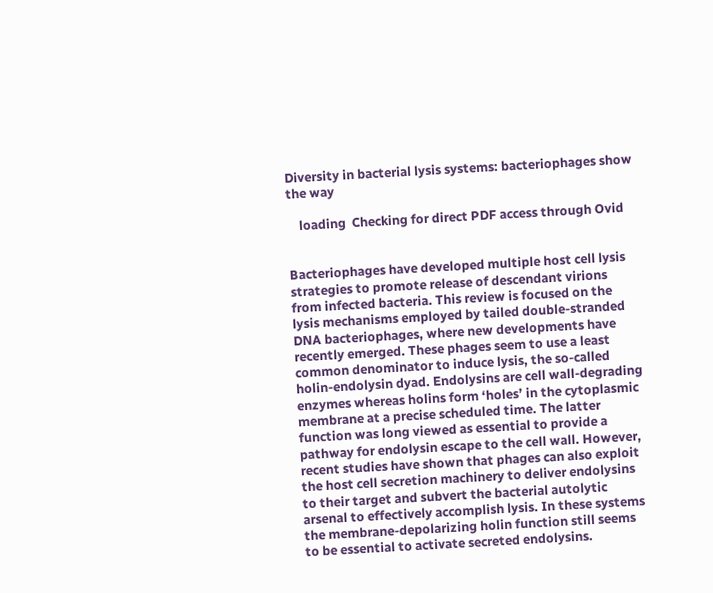Diversity in bacterial lysis systems: bacteriophages show the way

    loading  Checking for direct PDF access through Ovid


Bacteriophages have developed multiple host cell lysis strategies to promote release of descendant virions from infected bacteria. This review is focused on the lysis mechanisms employed by tailed double-stranded DNA bacteriophages, where new developments have recently emerged. These phages seem to use a least common denominator to induce lysis, the so-called holin-endolysin dyad. Endolysins are cell wall-degrading enzymes whereas holins form ‘holes’ in the cytoplasmic membrane at a precise scheduled time. The latter function was long viewed as essential to provide a pathway for endolysin escape to the cell wall. However, recent studies have shown that phages can also exploit the host cell secretion machinery to deliver endolysins to their target and subvert the bacterial autolytic arsenal to effectively accomplish lysis. In these systems the membrane-depolarizing holin function still seems to be essential to activate secreted endolysins.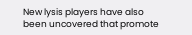New lysis players have also been uncovered that promote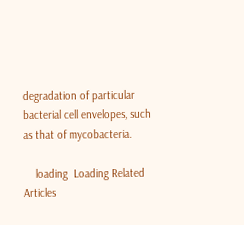degradation of particular bacterial cell envelopes, such as that of mycobacteria.

    loading  Loading Related Articles